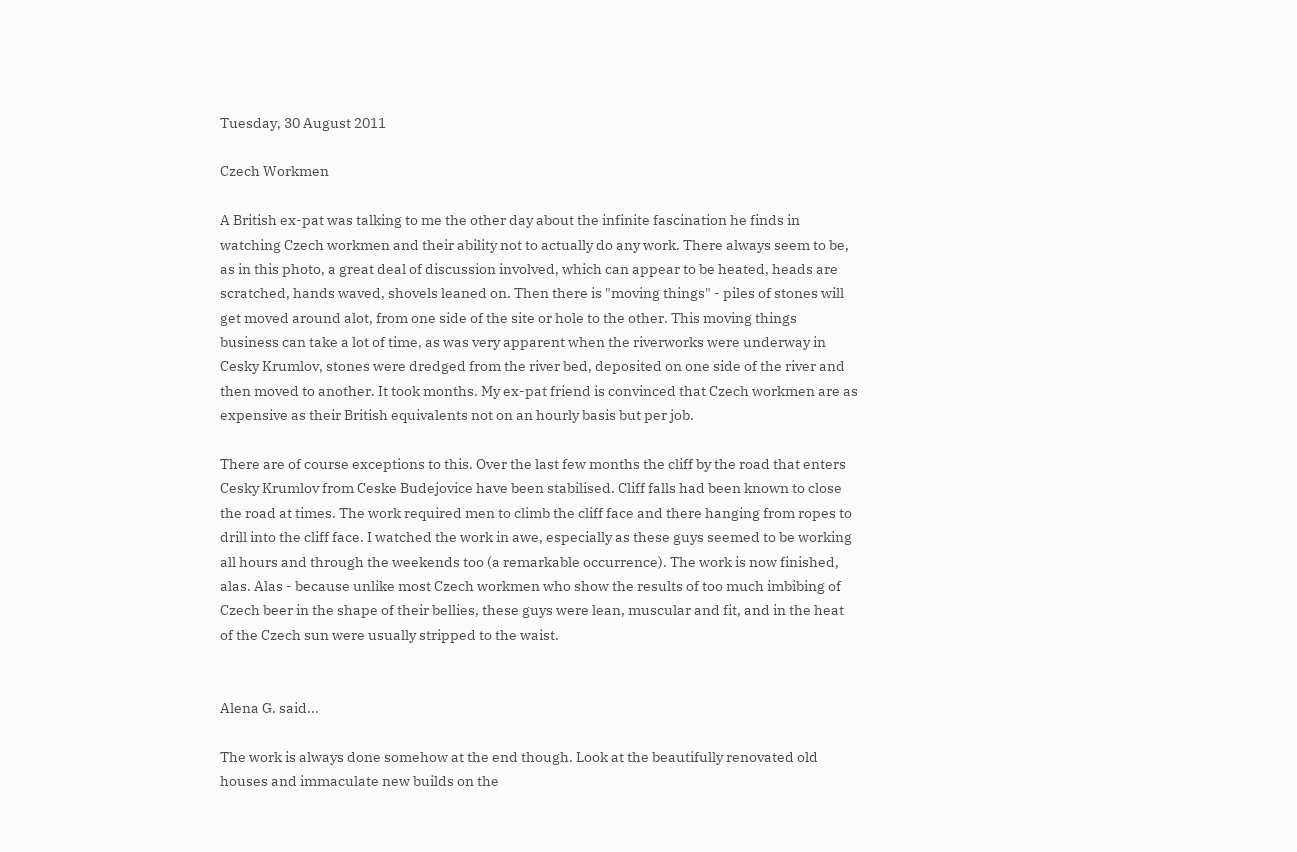Tuesday, 30 August 2011

Czech Workmen

A British ex-pat was talking to me the other day about the infinite fascination he finds in watching Czech workmen and their ability not to actually do any work. There always seem to be, as in this photo, a great deal of discussion involved, which can appear to be heated, heads are scratched, hands waved, shovels leaned on. Then there is "moving things" - piles of stones will get moved around alot, from one side of the site or hole to the other. This moving things business can take a lot of time, as was very apparent when the riverworks were underway in Cesky Krumlov, stones were dredged from the river bed, deposited on one side of the river and then moved to another. It took months. My ex-pat friend is convinced that Czech workmen are as expensive as their British equivalents not on an hourly basis but per job.

There are of course exceptions to this. Over the last few months the cliff by the road that enters Cesky Krumlov from Ceske Budejovice have been stabilised. Cliff falls had been known to close the road at times. The work required men to climb the cliff face and there hanging from ropes to drill into the cliff face. I watched the work in awe, especially as these guys seemed to be working all hours and through the weekends too (a remarkable occurrence). The work is now finished, alas. Alas - because unlike most Czech workmen who show the results of too much imbibing of Czech beer in the shape of their bellies, these guys were lean, muscular and fit, and in the heat of the Czech sun were usually stripped to the waist.


Alena G. said...

The work is always done somehow at the end though. Look at the beautifully renovated old houses and immaculate new builds on the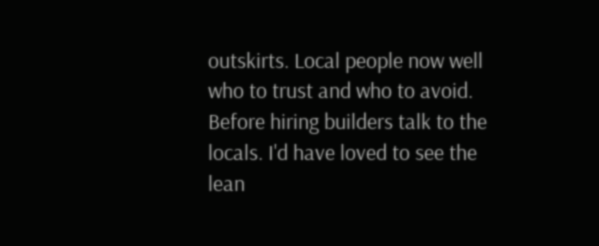outskirts. Local people now well who to trust and who to avoid. Before hiring builders talk to the locals. I'd have loved to see the lean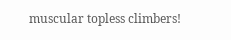muscular topless climbers!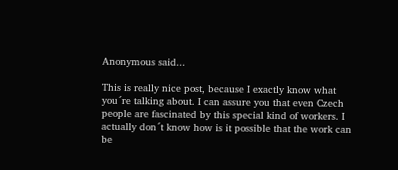Anonymous said...

This is really nice post, because I exactly know what you´re talking about. I can assure you that even Czech people are fascinated by this special kind of workers. I actually don´t know how is it possible that the work can be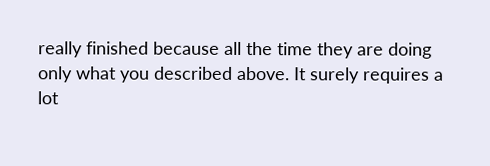really finished because all the time they are doing only what you described above. It surely requires a lot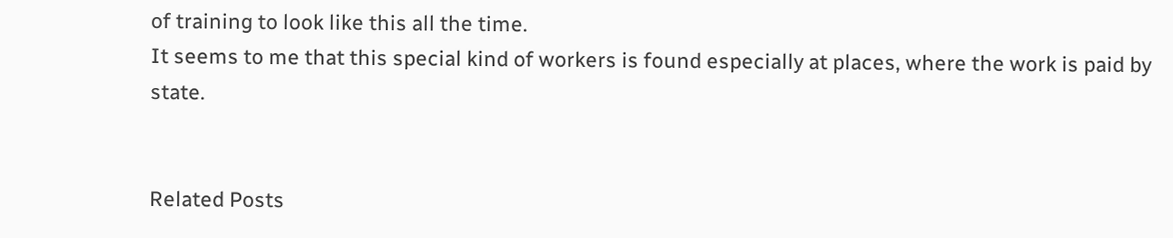of training to look like this all the time.
It seems to me that this special kind of workers is found especially at places, where the work is paid by state.


Related Posts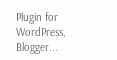Plugin for WordPress, Blogger...